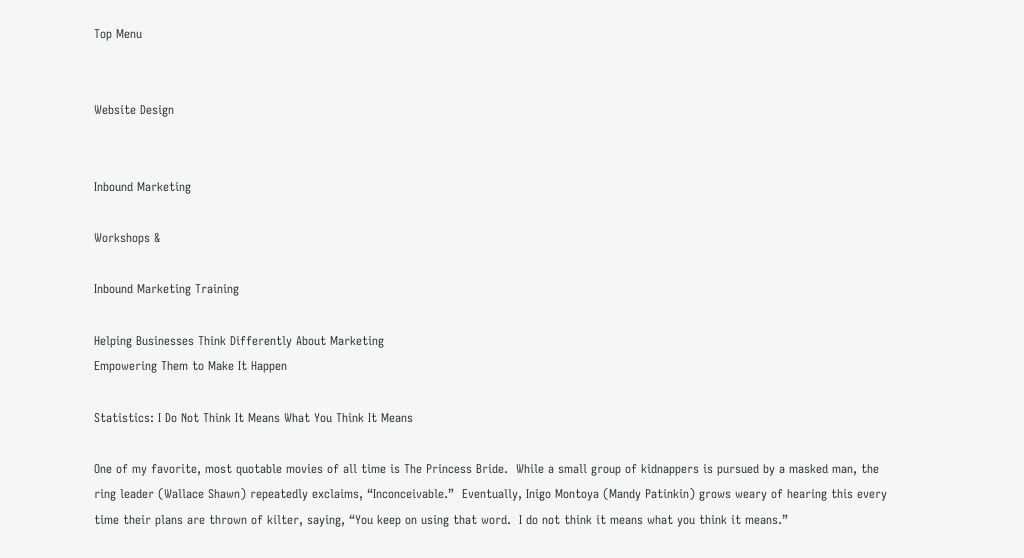Top Menu


Website Design


Inbound Marketing

Workshops &

Inbound Marketing Training

Helping Businesses Think Differently About Marketing
Empowering Them to Make It Happen

Statistics: I Do Not Think It Means What You Think It Means

One of my favorite, most quotable movies of all time is The Princess Bride.  While a small group of kidnappers is pursued by a masked man, the ring leader (Wallace Shawn) repeatedly exclaims, “Inconceivable.”  Eventually, Inigo Montoya (Mandy Patinkin) grows weary of hearing this every time their plans are thrown of kilter, saying, “You keep on using that word.  I do not think it means what you think it means.”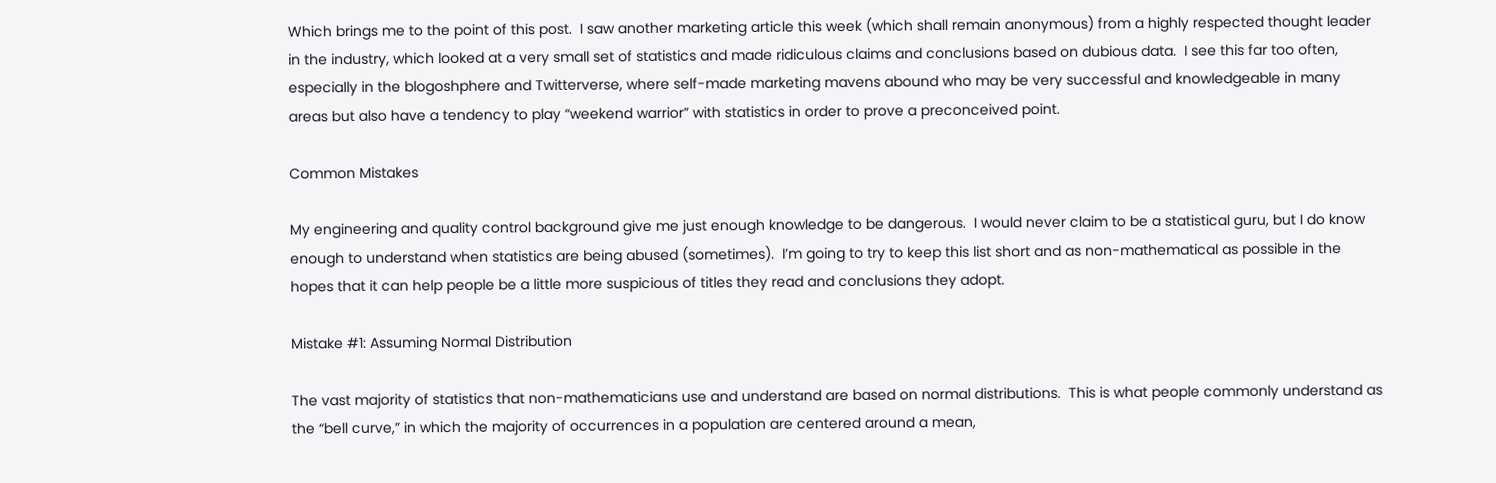Which brings me to the point of this post.  I saw another marketing article this week (which shall remain anonymous) from a highly respected thought leader in the industry, which looked at a very small set of statistics and made ridiculous claims and conclusions based on dubious data.  I see this far too often, especially in the blogoshphere and Twitterverse, where self-made marketing mavens abound who may be very successful and knowledgeable in many areas but also have a tendency to play “weekend warrior” with statistics in order to prove a preconceived point.

Common Mistakes

My engineering and quality control background give me just enough knowledge to be dangerous.  I would never claim to be a statistical guru, but I do know enough to understand when statistics are being abused (sometimes).  I’m going to try to keep this list short and as non-mathematical as possible in the hopes that it can help people be a little more suspicious of titles they read and conclusions they adopt.

Mistake #1: Assuming Normal Distribution

The vast majority of statistics that non-mathematicians use and understand are based on normal distributions.  This is what people commonly understand as the “bell curve,” in which the majority of occurrences in a population are centered around a mean,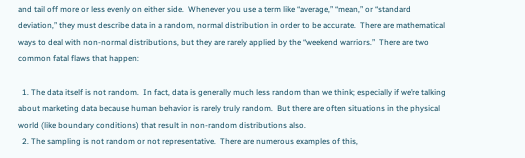and tail off more or less evenly on either side.  Whenever you use a term like “average,” “mean,” or “standard deviation,” they must describe data in a random, normal distribution in order to be accurate.  There are mathematical ways to deal with non-normal distributions, but they are rarely applied by the “weekend warriors.”  There are two common fatal flaws that happen:

  1. The data itself is not random.  In fact, data is generally much less random than we think; especially if we’re talking about marketing data because human behavior is rarely truly random.  But there are often situations in the physical world (like boundary conditions) that result in non-random distributions also.
  2. The sampling is not random or not representative.  There are numerous examples of this,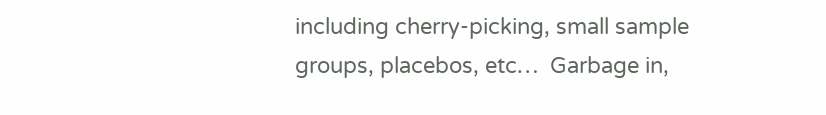including cherry-picking, small sample groups, placebos, etc…  Garbage in,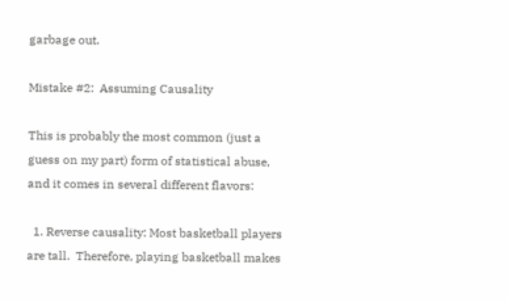garbage out.

Mistake #2:  Assuming Causality

This is probably the most common (just a guess on my part) form of statistical abuse, and it comes in several different flavors:

  1. Reverse causality: Most basketball players are tall.  Therefore, playing basketball makes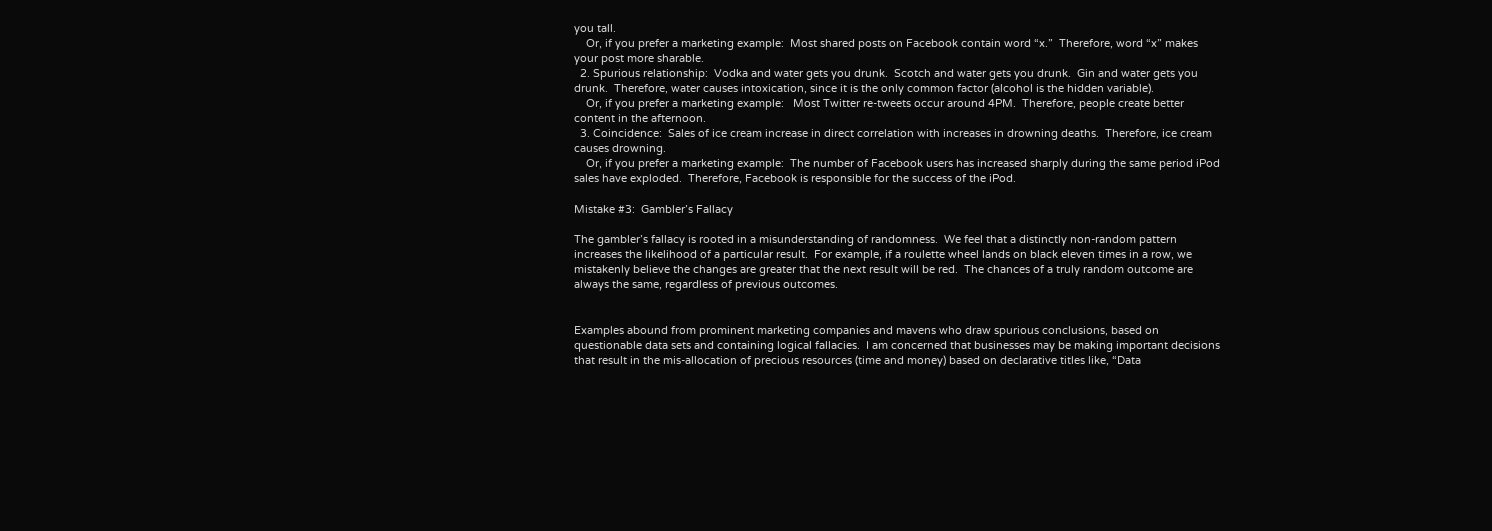you tall.
    Or, if you prefer a marketing example:  Most shared posts on Facebook contain word “x.”  Therefore, word “x” makes your post more sharable.
  2. Spurious relationship:  Vodka and water gets you drunk.  Scotch and water gets you drunk.  Gin and water gets you drunk.  Therefore, water causes intoxication, since it is the only common factor (alcohol is the hidden variable).
    Or, if you prefer a marketing example:   Most Twitter re-tweets occur around 4PM.  Therefore, people create better content in the afternoon.
  3. Coincidence:  Sales of ice cream increase in direct correlation with increases in drowning deaths.  Therefore, ice cream causes drowning.
    Or, if you prefer a marketing example:  The number of Facebook users has increased sharply during the same period iPod sales have exploded.  Therefore, Facebook is responsible for the success of the iPod.

Mistake #3:  Gambler’s Fallacy

The gambler’s fallacy is rooted in a misunderstanding of randomness.  We feel that a distinctly non-random pattern increases the likelihood of a particular result.  For example, if a roulette wheel lands on black eleven times in a row, we mistakenly believe the changes are greater that the next result will be red.  The chances of a truly random outcome are always the same, regardless of previous outcomes.


Examples abound from prominent marketing companies and mavens who draw spurious conclusions, based on questionable data sets and containing logical fallacies.  I am concerned that businesses may be making important decisions that result in the mis-allocation of precious resources (time and money) based on declarative titles like, “Data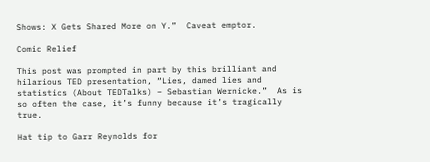Shows: X Gets Shared More on Y.”  Caveat emptor.

Comic Relief

This post was prompted in part by this brilliant and hilarious TED presentation, “Lies, damed lies and statistics (About TEDTalks) – Sebastian Wernicke.”  As is so often the case, it’s funny because it’s tragically true.

Hat tip to Garr Reynolds for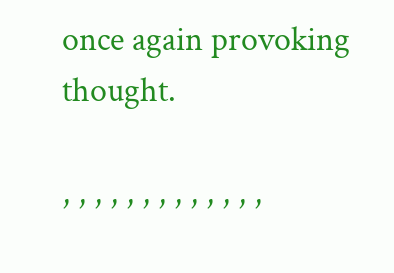once again provoking thought.

, , , , , , , , , , , , ,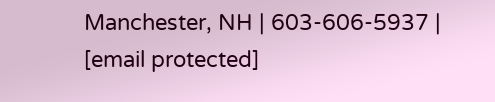Manchester, NH | 603-606-5937 | [email protected]